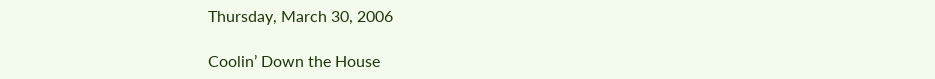Thursday, March 30, 2006

Coolin’ Down the House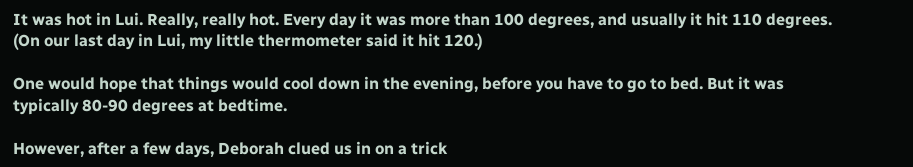It was hot in Lui. Really, really hot. Every day it was more than 100 degrees, and usually it hit 110 degrees. (On our last day in Lui, my little thermometer said it hit 120.)

One would hope that things would cool down in the evening, before you have to go to bed. But it was typically 80-90 degrees at bedtime.

However, after a few days, Deborah clued us in on a trick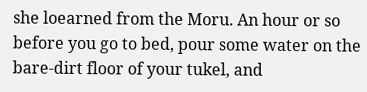she loearned from the Moru. An hour or so before you go to bed, pour some water on the bare-dirt floor of your tukel, and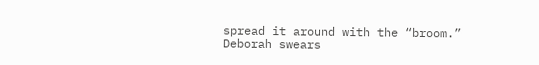spread it around with the “broom.” Deborah swears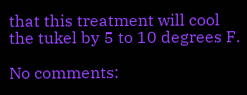that this treatment will cool the tukel by 5 to 10 degrees F.

No comments: